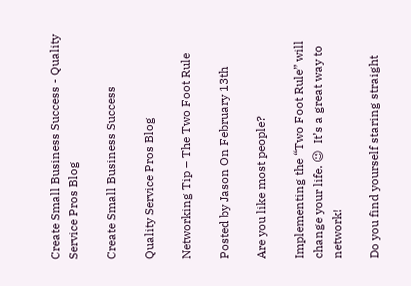Create Small Business Success - Quality Service Pros Blog

Create Small Business Success

Quality Service Pros Blog

Networking Tip – The Two Foot Rule

Posted by Jason On February 13th

Are you like most people?

Implementing the “Two Foot Rule” will change your life. 😉  It’s a great way to network!

Do you find yourself staring straight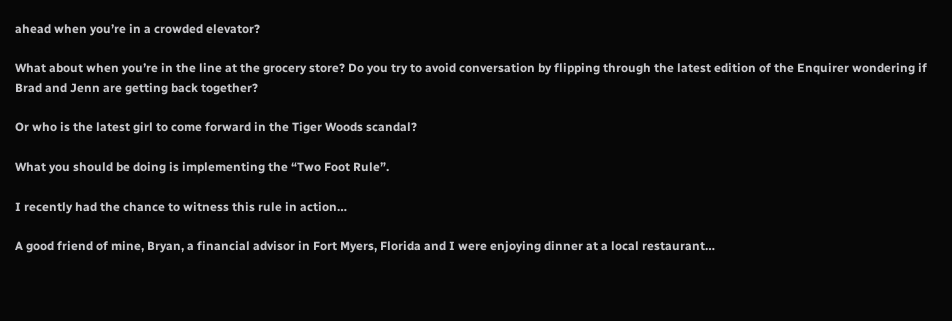ahead when you’re in a crowded elevator?

What about when you’re in the line at the grocery store? Do you try to avoid conversation by flipping through the latest edition of the Enquirer wondering if Brad and Jenn are getting back together?

Or who is the latest girl to come forward in the Tiger Woods scandal?

What you should be doing is implementing the “Two Foot Rule”.

I recently had the chance to witness this rule in action…

A good friend of mine, Bryan, a financial advisor in Fort Myers, Florida and I were enjoying dinner at a local restaurant…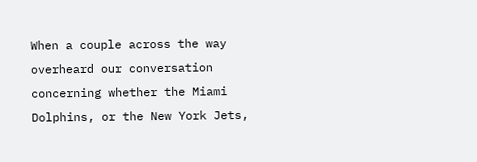When a couple across the way overheard our conversation concerning whether the Miami Dolphins, or the New York Jets,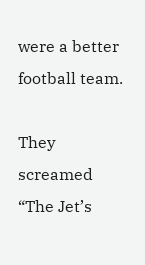were a better football team.

They screamed “The Jet’s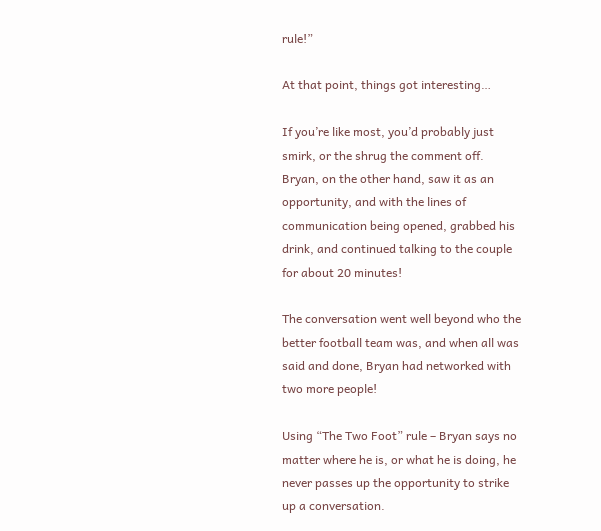rule!”

At that point, things got interesting…

If you’re like most, you’d probably just smirk, or the shrug the comment off.   Bryan, on the other hand, saw it as an opportunity, and with the lines of communication being opened, grabbed his drink, and continued talking to the couple for about 20 minutes!

The conversation went well beyond who the better football team was, and when all was said and done, Bryan had networked with two more people!

Using “The Two Foot” rule – Bryan says no matter where he is, or what he is doing, he never passes up the opportunity to strike up a conversation.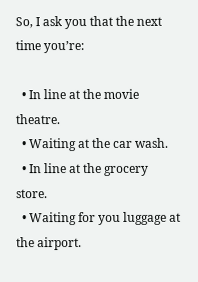So, I ask you that the next time you’re:

  • In line at the movie theatre.
  • Waiting at the car wash.
  • In line at the grocery store.
  • Waiting for you luggage at the airport.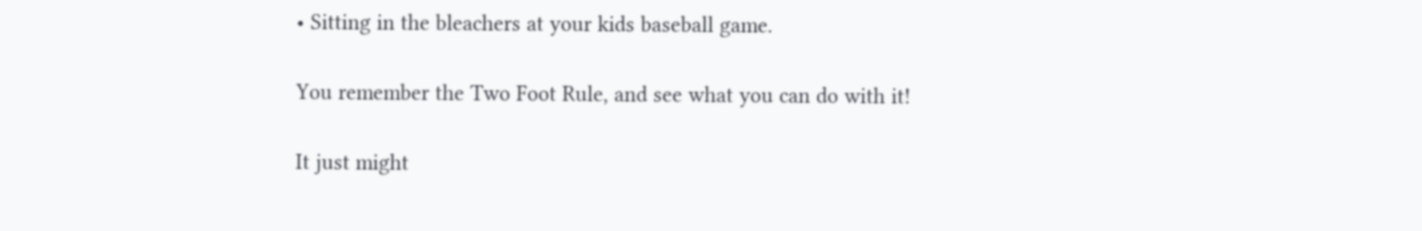• Sitting in the bleachers at your kids baseball game.

You remember the Two Foot Rule, and see what you can do with it!

It just might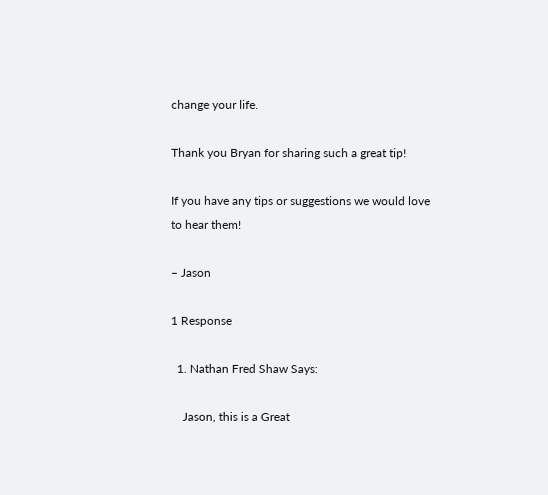change your life.

Thank you Bryan for sharing such a great tip!

If you have any tips or suggestions we would love to hear them!

– Jason

1 Response

  1. Nathan Fred Shaw Says:

    Jason, this is a Great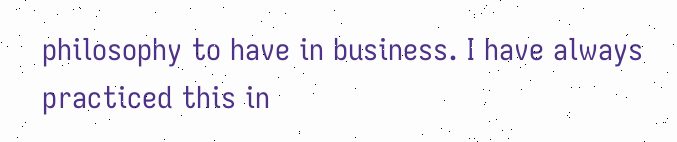philosophy to have in business. I have always practiced this in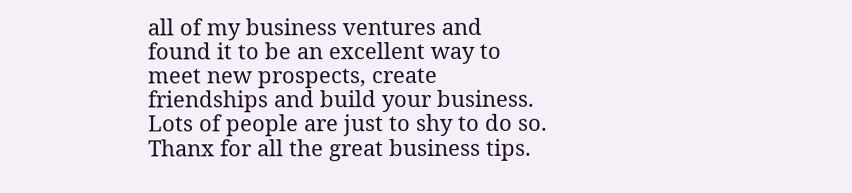all of my business ventures and found it to be an excellent way to meet new prospects, create friendships and build your business. Lots of people are just to shy to do so. Thanx for all the great business tips.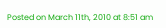Posted on March 11th, 2010 at 8:51 am